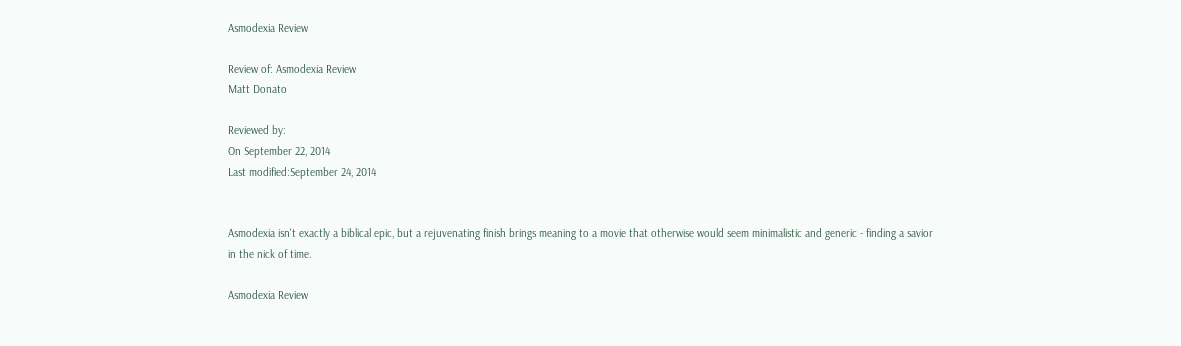Asmodexia Review

Review of: Asmodexia Review
Matt Donato

Reviewed by:
On September 22, 2014
Last modified:September 24, 2014


Asmodexia isn't exactly a biblical epic, but a rejuvenating finish brings meaning to a movie that otherwise would seem minimalistic and generic - finding a savior in the nick of time.

Asmodexia Review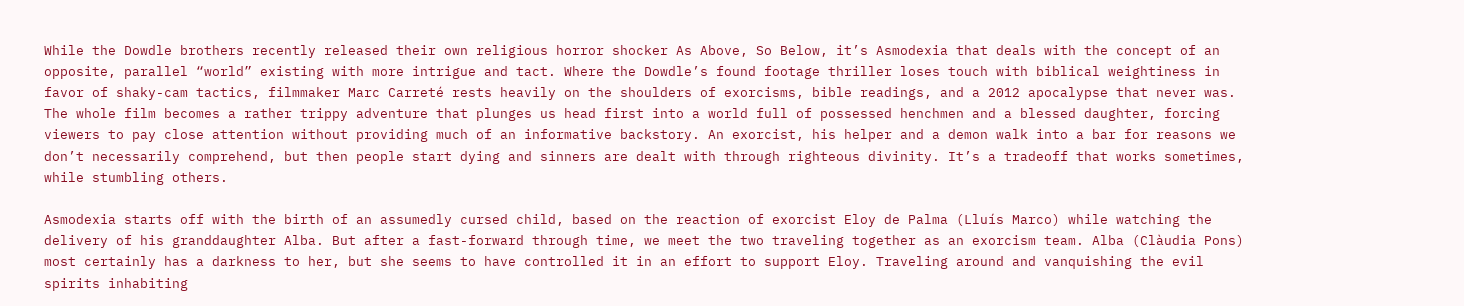While the Dowdle brothers recently released their own religious horror shocker As Above, So Below, it’s Asmodexia that deals with the concept of an opposite, parallel “world” existing with more intrigue and tact. Where the Dowdle’s found footage thriller loses touch with biblical weightiness in favor of shaky-cam tactics, filmmaker Marc Carreté rests heavily on the shoulders of exorcisms, bible readings, and a 2012 apocalypse that never was. The whole film becomes a rather trippy adventure that plunges us head first into a world full of possessed henchmen and a blessed daughter, forcing viewers to pay close attention without providing much of an informative backstory. An exorcist, his helper and a demon walk into a bar for reasons we don’t necessarily comprehend, but then people start dying and sinners are dealt with through righteous divinity. It’s a tradeoff that works sometimes, while stumbling others.

Asmodexia starts off with the birth of an assumedly cursed child, based on the reaction of exorcist Eloy de Palma (Lluís Marco) while watching the delivery of his granddaughter Alba. But after a fast-forward through time, we meet the two traveling together as an exorcism team. Alba (Clàudia Pons) most certainly has a darkness to her, but she seems to have controlled it in an effort to support Eloy. Traveling around and vanquishing the evil spirits inhabiting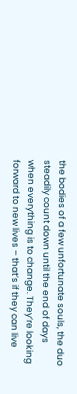the bodies of a few unfortunate souls, the duo steadily count down until the end of days when everything is to change. They’re looking forward to new lives – that’s if they can live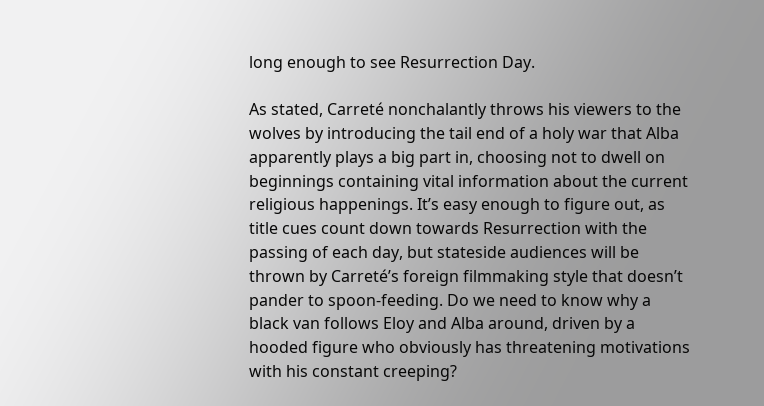long enough to see Resurrection Day.

As stated, Carreté nonchalantly throws his viewers to the wolves by introducing the tail end of a holy war that Alba apparently plays a big part in, choosing not to dwell on beginnings containing vital information about the current religious happenings. It’s easy enough to figure out, as title cues count down towards Resurrection with the passing of each day, but stateside audiences will be thrown by Carreté’s foreign filmmaking style that doesn’t pander to spoon-feeding. Do we need to know why a black van follows Eloy and Alba around, driven by a hooded figure who obviously has threatening motivations with his constant creeping?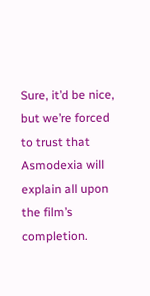Sure, it’d be nice, but we’re forced to trust that Asmodexia will explain all upon the film’s completion.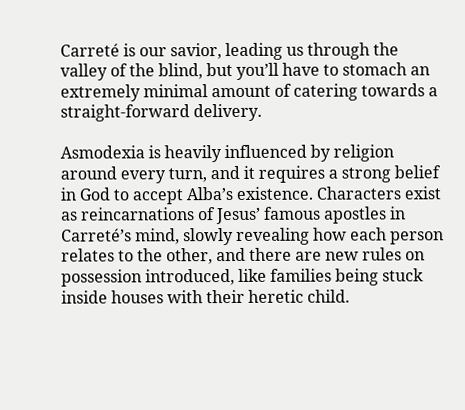Carreté is our savior, leading us through the valley of the blind, but you’ll have to stomach an extremely minimal amount of catering towards a straight-forward delivery.

Asmodexia is heavily influenced by religion around every turn, and it requires a strong belief in God to accept Alba’s existence. Characters exist as reincarnations of Jesus’ famous apostles in Carreté’s mind, slowly revealing how each person relates to the other, and there are new rules on possession introduced, like families being stuck inside houses with their heretic child.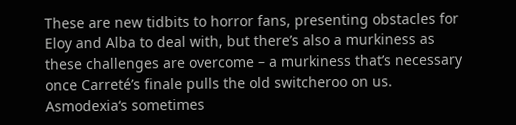These are new tidbits to horror fans, presenting obstacles for Eloy and Alba to deal with, but there’s also a murkiness as these challenges are overcome – a murkiness that’s necessary once Carreté’s finale pulls the old switcheroo on us. Asmodexia‘s sometimes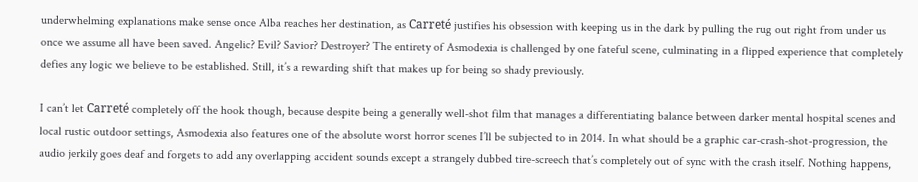underwhelming explanations make sense once Alba reaches her destination, as Carreté justifies his obsession with keeping us in the dark by pulling the rug out right from under us once we assume all have been saved. Angelic? Evil? Savior? Destroyer? The entirety of Asmodexia is challenged by one fateful scene, culminating in a flipped experience that completely defies any logic we believe to be established. Still, it’s a rewarding shift that makes up for being so shady previously.

I can’t let Carreté completely off the hook though, because despite being a generally well-shot film that manages a differentiating balance between darker mental hospital scenes and local rustic outdoor settings, Asmodexia also features one of the absolute worst horror scenes I’ll be subjected to in 2014. In what should be a graphic car-crash-shot-progression, the audio jerkily goes deaf and forgets to add any overlapping accident sounds except a strangely dubbed tire-screech that’s completely out of sync with the crash itself. Nothing happens,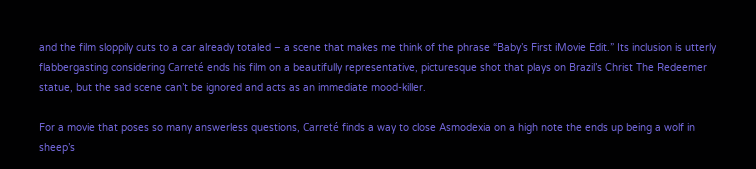and the film sloppily cuts to a car already totaled – a scene that makes me think of the phrase “Baby’s First iMovie Edit.” Its inclusion is utterly flabbergasting considering Carreté ends his film on a beautifully representative, picturesque shot that plays on Brazil’s Christ The Redeemer statue, but the sad scene can’t be ignored and acts as an immediate mood-killer.

For a movie that poses so many answerless questions, Carreté finds a way to close Asmodexia on a high note the ends up being a wolf in sheep’s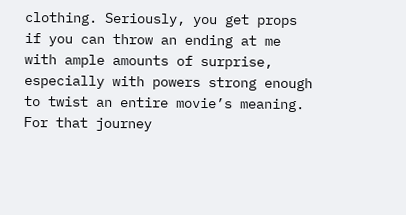clothing. Seriously, you get props if you can throw an ending at me with ample amounts of surprise, especially with powers strong enough to twist an entire movie’s meaning. For that journey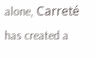alone, Carreté has created a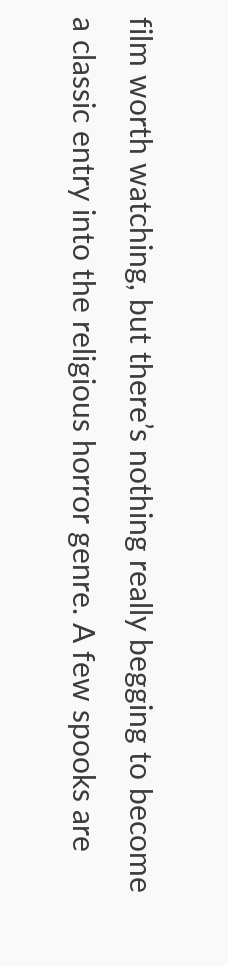film worth watching, but there’s nothing really begging to become a classic entry into the religious horror genre. A few spooks are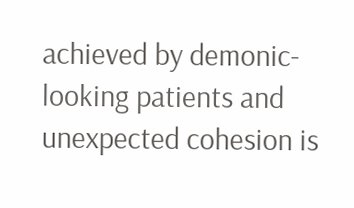achieved by demonic-looking patients and unexpected cohesion is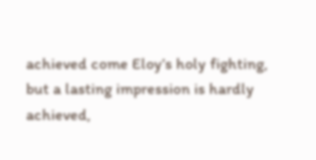achieved come Eloy’s holy fighting, but a lasting impression is hardly achieved,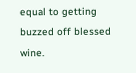equal to getting buzzed off blessed wine.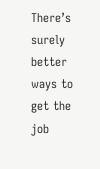There’s surely better ways to get the job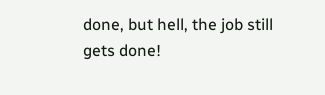done, but hell, the job still gets done!